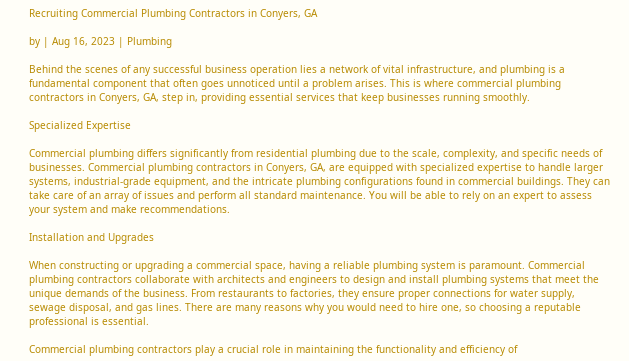Recruiting Commercial Plumbing Contractors in Conyers, GA

by | Aug 16, 2023 | Plumbing

Behind the scenes of any successful business operation lies a network of vital infrastructure, and plumbing is a fundamental component that often goes unnoticed until a problem arises. This is where commercial plumbing contractors in Conyers, GA, step in, providing essential services that keep businesses running smoothly.

Specialized Expertise

Commercial plumbing differs significantly from residential plumbing due to the scale, complexity, and specific needs of businesses. Commercial plumbing contractors in Conyers, GA, are equipped with specialized expertise to handle larger systems, industrial-grade equipment, and the intricate plumbing configurations found in commercial buildings. They can take care of an array of issues and perform all standard maintenance. You will be able to rely on an expert to assess your system and make recommendations.

Installation and Upgrades

When constructing or upgrading a commercial space, having a reliable plumbing system is paramount. Commercial plumbing contractors collaborate with architects and engineers to design and install plumbing systems that meet the unique demands of the business. From restaurants to factories, they ensure proper connections for water supply, sewage disposal, and gas lines. There are many reasons why you would need to hire one, so choosing a reputable professional is essential.

Commercial plumbing contractors play a crucial role in maintaining the functionality and efficiency of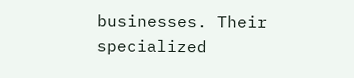businesses. Their specialized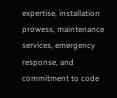expertise, installation prowess, maintenance services, emergency response, and commitment to code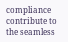compliance contribute to the seamless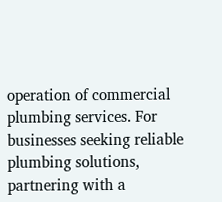operation of commercial plumbing services. For businesses seeking reliable plumbing solutions, partnering with a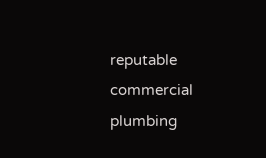reputable commercial plumbing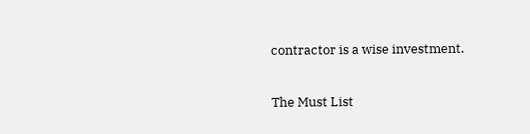contractor is a wise investment.

The Must List